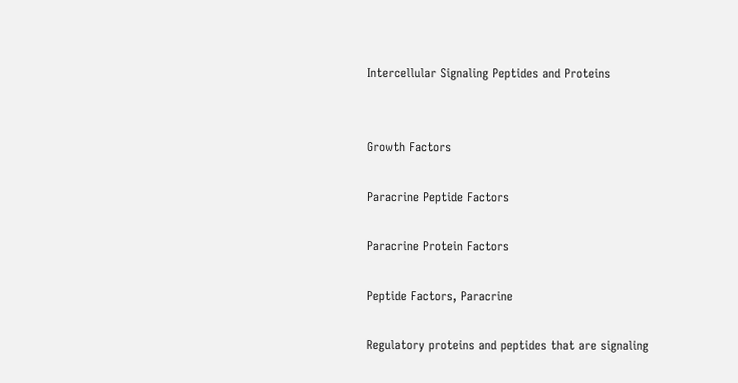Intercellular Signaling Peptides and Proteins


Growth Factors

Paracrine Peptide Factors

Paracrine Protein Factors

Peptide Factors, Paracrine

Regulatory proteins and peptides that are signaling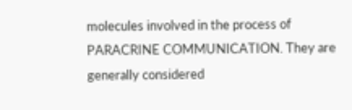molecules involved in the process of PARACRINE COMMUNICATION. They are generally considered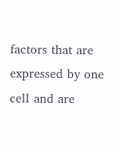factors that are expressed by one cell and are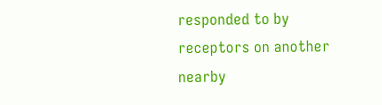responded to by receptors on another nearby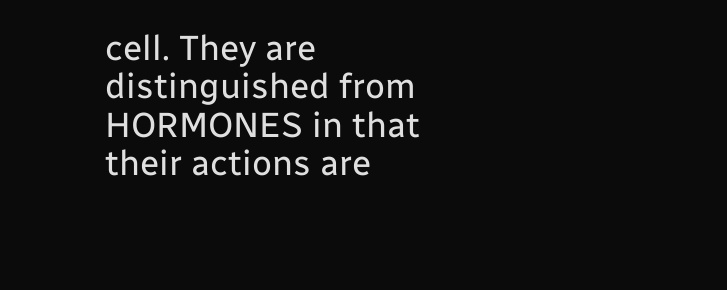cell. They are distinguished from HORMONES in that their actions are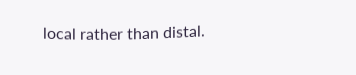local rather than distal.